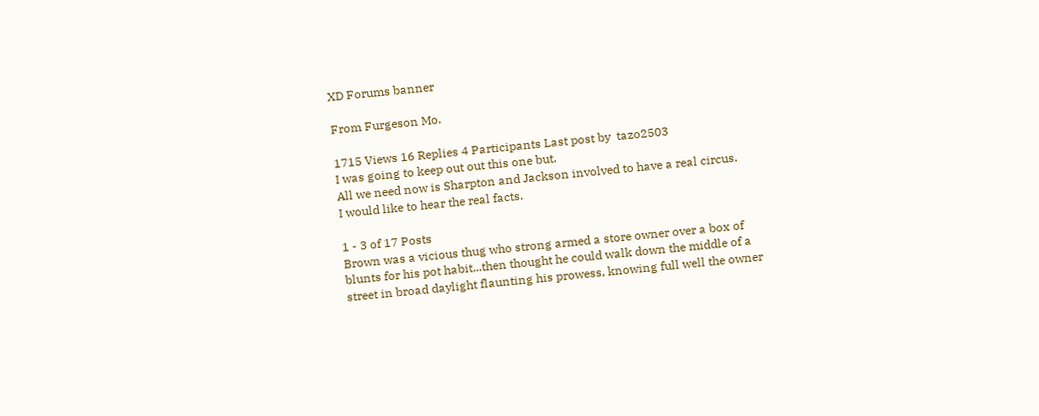XD Forums banner

From Furgeson Mo.

1715 Views 16 Replies 4 Participants Last post by  tazo2503
I was going to keep out out this one but.
All we need now is Sharpton and Jackson involved to have a real circus.
I would like to hear the real facts.

1 - 3 of 17 Posts
Brown was a vicious thug who strong armed a store owner over a box of blunts for his pot habit...then thought he could walk down the middle of a street in broad daylight flaunting his prowess, knowing full well the owner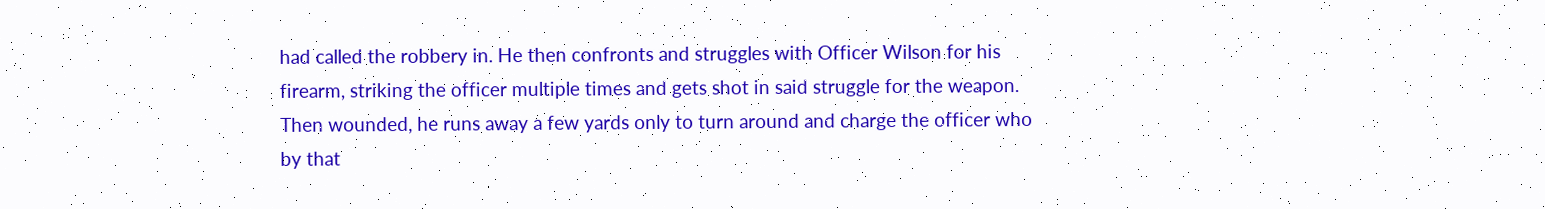had called the robbery in. He then confronts and struggles with Officer Wilson for his firearm, striking the officer multiple times and gets shot in said struggle for the weapon. Then wounded, he runs away a few yards only to turn around and charge the officer who by that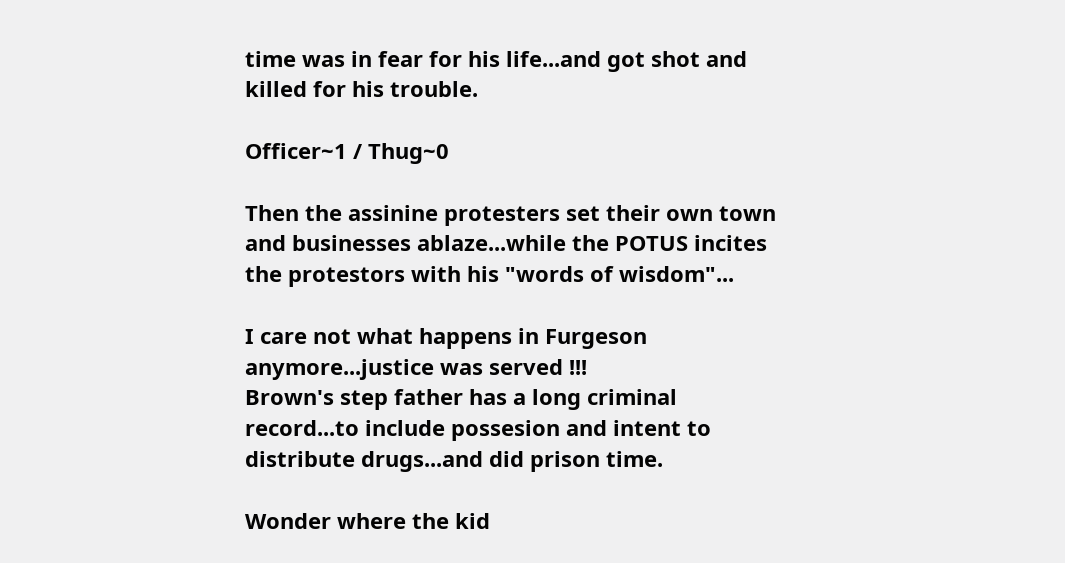time was in fear for his life...and got shot and killed for his trouble.

Officer~1 / Thug~0

Then the assinine protesters set their own town and businesses ablaze...while the POTUS incites the protestors with his "words of wisdom"...

I care not what happens in Furgeson anymore...justice was served !!!
Brown's step father has a long criminal record...to include possesion and intent to distribute drugs...and did prison time.

Wonder where the kid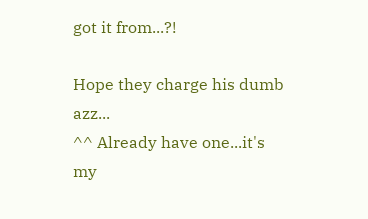got it from...?!

Hope they charge his dumb azz...
^^ Already have one...it's my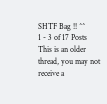SHTF Bag !! ^^
1 - 3 of 17 Posts
This is an older thread, you may not receive a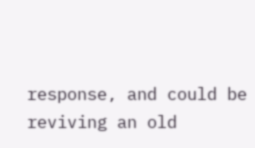response, and could be reviving an old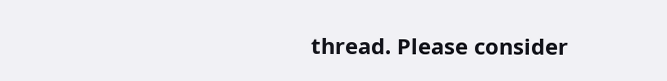thread. Please consider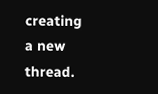creating a new thread.